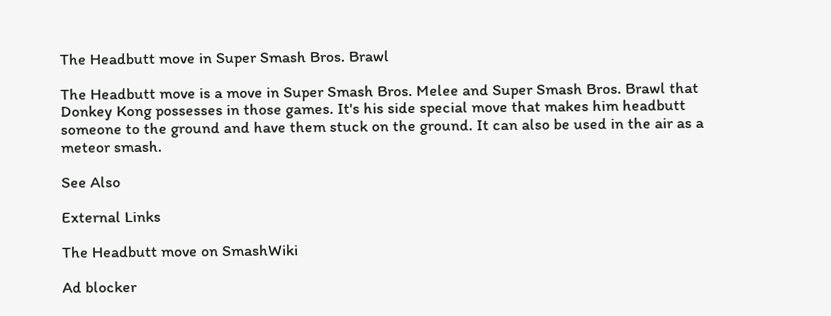The Headbutt move in Super Smash Bros. Brawl

The Headbutt move is a move in Super Smash Bros. Melee and Super Smash Bros. Brawl that Donkey Kong possesses in those games. It's his side special move that makes him headbutt someone to the ground and have them stuck on the ground. It can also be used in the air as a meteor smash.

See Also

External Links

The Headbutt move on SmashWiki

Ad blocker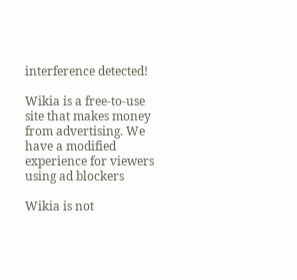interference detected!

Wikia is a free-to-use site that makes money from advertising. We have a modified experience for viewers using ad blockers

Wikia is not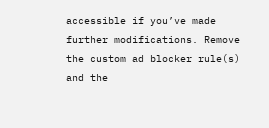accessible if you’ve made further modifications. Remove the custom ad blocker rule(s) and the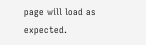page will load as expected.